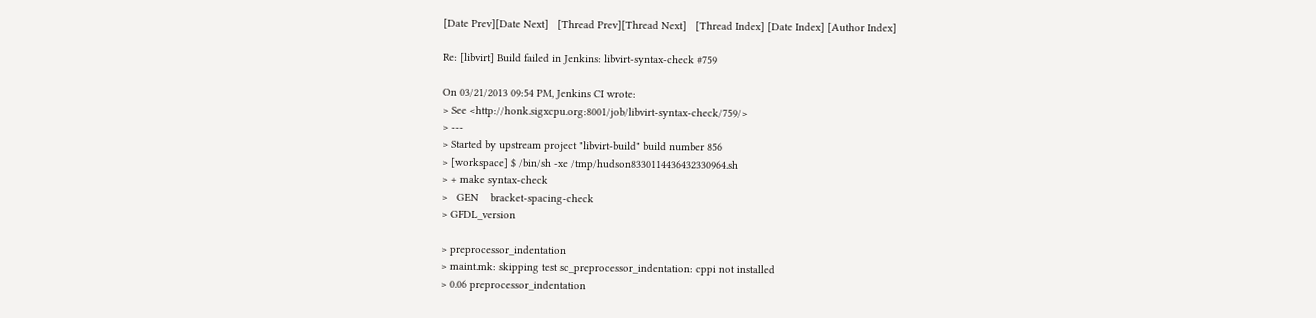[Date Prev][Date Next]   [Thread Prev][Thread Next]   [Thread Index] [Date Index] [Author Index]

Re: [libvirt] Build failed in Jenkins: libvirt-syntax-check #759

On 03/21/2013 09:54 PM, Jenkins CI wrote:
> See <http://honk.sigxcpu.org:8001/job/libvirt-syntax-check/759/>
> ---
> Started by upstream project "libvirt-build" build number 856
> [workspace] $ /bin/sh -xe /tmp/hudson8330114436432330964.sh
> + make syntax-check
>   GEN    bracket-spacing-check
> GFDL_version

> preprocessor_indentation
> maint.mk: skipping test sc_preprocessor_indentation: cppi not installed
> 0.06 preprocessor_indentation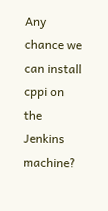Any chance we can install cppi on the Jenkins machine?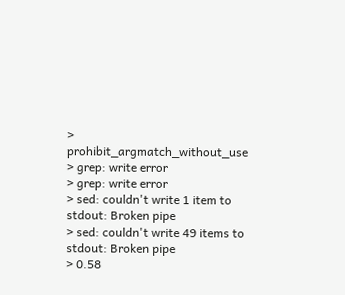> prohibit_argmatch_without_use
> grep: write error
> grep: write error
> sed: couldn't write 1 item to stdout: Broken pipe
> sed: couldn't write 49 items to stdout: Broken pipe
> 0.58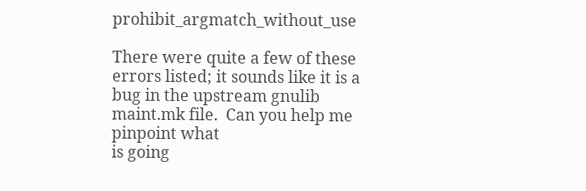prohibit_argmatch_without_use

There were quite a few of these errors listed; it sounds like it is a
bug in the upstream gnulib maint.mk file.  Can you help me pinpoint what
is going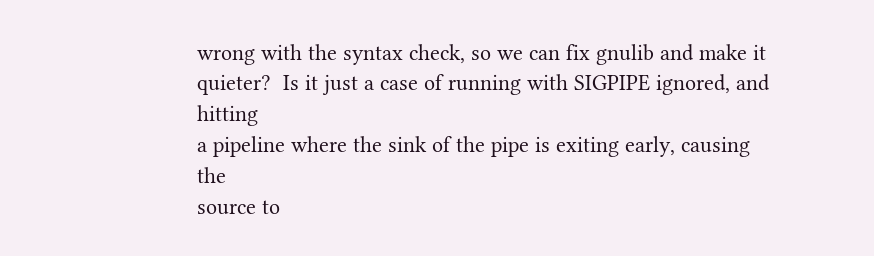wrong with the syntax check, so we can fix gnulib and make it
quieter?  Is it just a case of running with SIGPIPE ignored, and hitting
a pipeline where the sink of the pipe is exiting early, causing the
source to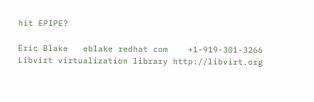hit EPIPE?

Eric Blake   eblake redhat com    +1-919-301-3266
Libvirt virtualization library http://libvirt.org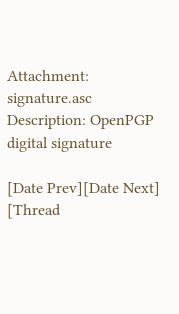Attachment: signature.asc
Description: OpenPGP digital signature

[Date Prev][Date Next]   [Thread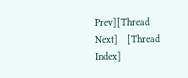Prev][Thread Next]   [Thread Index]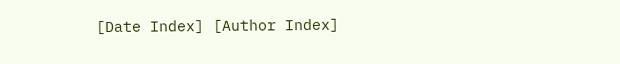[Date Index] [Author Index]